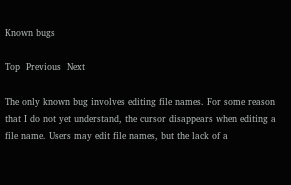Known bugs

Top  Previous  Next

The only known bug involves editing file names. For some reason that I do not yet understand, the cursor disappears when editing a file name. Users may edit file names, but the lack of a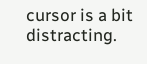cursor is a bit distracting.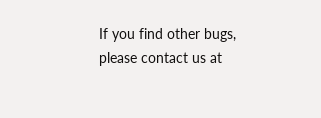If you find other bugs, please contact us at